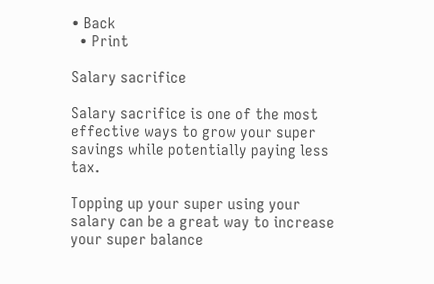• Back
  • Print

Salary sacrifice

Salary sacrifice is one of the most effective ways to grow your super savings while potentially paying less tax.

Topping up your super using your salary can be a great way to increase your super balance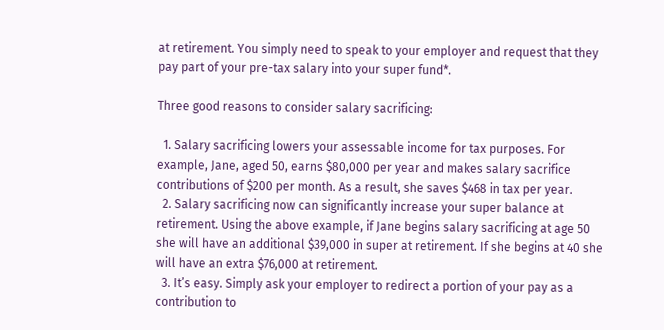at retirement. You simply need to speak to your employer and request that they pay part of your pre-tax salary into your super fund*.

Three good reasons to consider salary sacrificing:

  1. Salary sacrificing lowers your assessable income for tax purposes. For example, Jane, aged 50, earns $80,000 per year and makes salary sacrifice contributions of $200 per month. As a result, she saves $468 in tax per year.
  2. Salary sacrificing now can significantly increase your super balance at retirement. Using the above example, if Jane begins salary sacrificing at age 50 she will have an additional $39,000 in super at retirement. If she begins at 40 she will have an extra $76,000 at retirement.
  3. It’s easy. Simply ask your employer to redirect a portion of your pay as a contribution to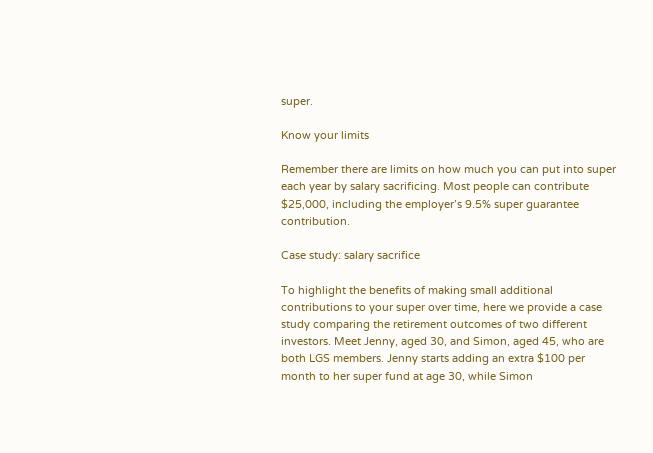super.

Know your limits

Remember there are limits on how much you can put into super each year by salary sacrificing. Most people can contribute $25,000, including the employer’s 9.5% super guarantee contribution.

Case study: salary sacrifice

To highlight the benefits of making small additional contributions to your super over time, here we provide a case study comparing the retirement outcomes of two different investors. Meet Jenny, aged 30, and Simon, aged 45, who are both LGS members. Jenny starts adding an extra $100 per month to her super fund at age 30, while Simon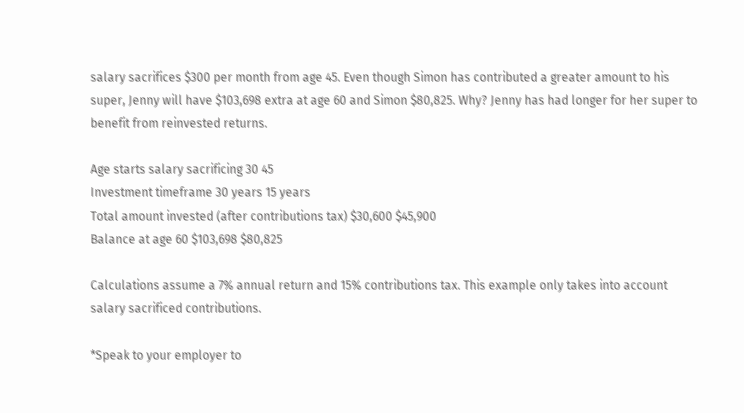salary sacrifices $300 per month from age 45. Even though Simon has contributed a greater amount to his super, Jenny will have $103,698 extra at age 60 and Simon $80,825. Why? Jenny has had longer for her super to benefit from reinvested returns.

Age starts salary sacrificing 30 45
Investment timeframe 30 years 15 years
Total amount invested (after contributions tax) $30,600 $45,900
Balance at age 60 $103,698 $80,825

Calculations assume a 7% annual return and 15% contributions tax. This example only takes into account salary sacrificed contributions.

*Speak to your employer to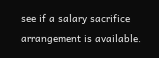see if a salary sacrifice arrangement is available.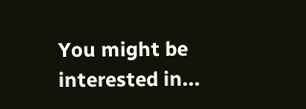You might be interested in...